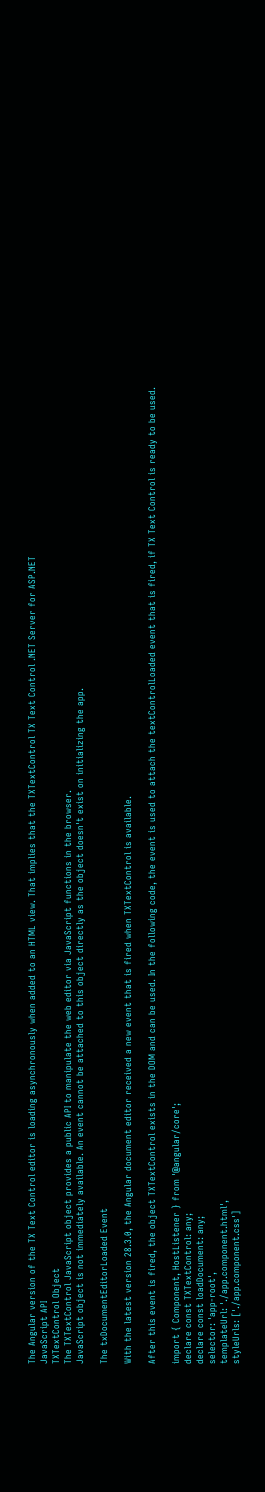The Angular version of the TX Text Control editor is loading asynchronously when added to an HTML view. That implies that the TXTextControl TX Text Control .NET Server for ASP.NET
JavaScript API
TXTextControl Object
The TXTextControl JavaScript object provides a public API to manipulate the web editor via JavaScript functions in the browser.
JavaScript object is not immediately available. An event cannot be attached to this object directly as the object doesn't exist on initializing the app.

The txDocumentEditorLoaded Event

With the latest version 28.3.0, the Angular document editor received a new event that is fired when TXTextControl is available.

After this event is fired, the object TXTextControl exists in the DOM and can be used. In the following code, the event is used to attach the textControlLoaded event that is fired, if TX Text Control is ready to be used.

import { Component, HostListener } from '@angular/core';
declare const TXTextControl: any;
declare const loadDocument: any;
selector: 'app-root',
templateUrl: './app.component.html',
styleUrls: ['./app.component.css']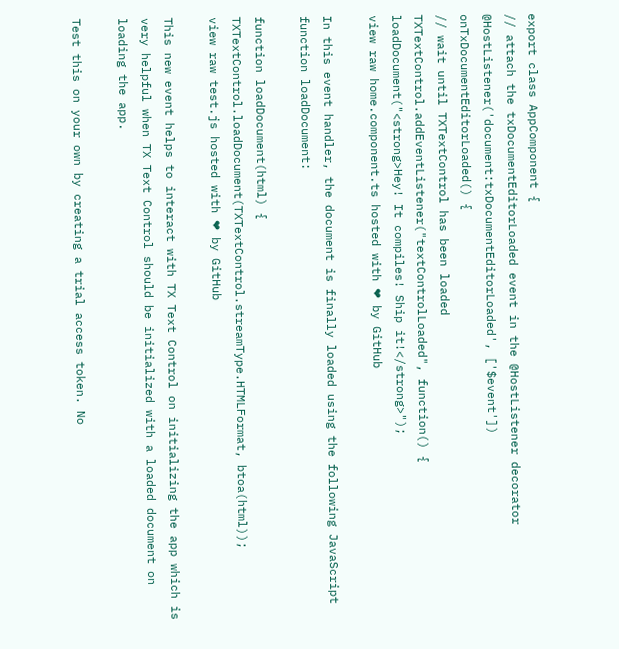export class AppComponent {
// attach the txDocumentEditorLoaded event in the @HostListener decorator
@HostListener('document:txDocumentEditorLoaded', ['$event'])
onTxDocumentEditorLoaded() {
// wait until TXTextControl has been loaded
TXTextControl.addEventListener("textControlLoaded", function() {
loadDocument("<strong>Hey! It compiles! Ship it!</strong>");
view raw home.component.ts hosted with ❤ by GitHub

In this event handler, the document is finally loaded using the following JavaScript function loadDocument:

function loadDocument(html) {
TXTextControl.loadDocument(TXTextControl.streamType.HTMLFormat, btoa(html));
view raw test.js hosted with ❤ by GitHub

This new event helps to interact with TX Text Control on initializing the app which is very helpful when TX Text Control should be initialized with a loaded document on loading the app.

Test this on your own by creating a trial access token. No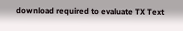download required to evaluate TX Text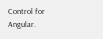Control for Angular.